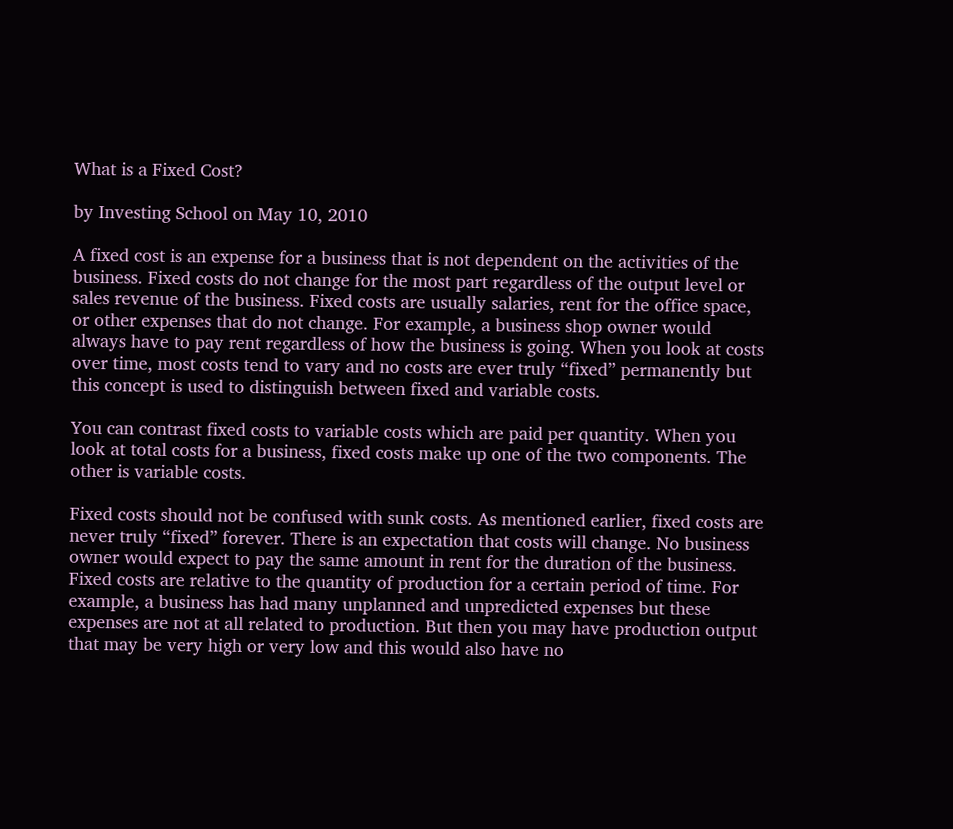What is a Fixed Cost?

by Investing School on May 10, 2010

A fixed cost is an expense for a business that is not dependent on the activities of the business. Fixed costs do not change for the most part regardless of the output level or sales revenue of the business. Fixed costs are usually salaries, rent for the office space, or other expenses that do not change. For example, a business shop owner would always have to pay rent regardless of how the business is going. When you look at costs over time, most costs tend to vary and no costs are ever truly “fixed” permanently but this concept is used to distinguish between fixed and variable costs.

You can contrast fixed costs to variable costs which are paid per quantity. When you look at total costs for a business, fixed costs make up one of the two components. The other is variable costs.

Fixed costs should not be confused with sunk costs. As mentioned earlier, fixed costs are never truly “fixed” forever. There is an expectation that costs will change. No business owner would expect to pay the same amount in rent for the duration of the business. Fixed costs are relative to the quantity of production for a certain period of time. For example, a business has had many unplanned and unpredicted expenses but these expenses are not at all related to production. But then you may have production output that may be very high or very low and this would also have no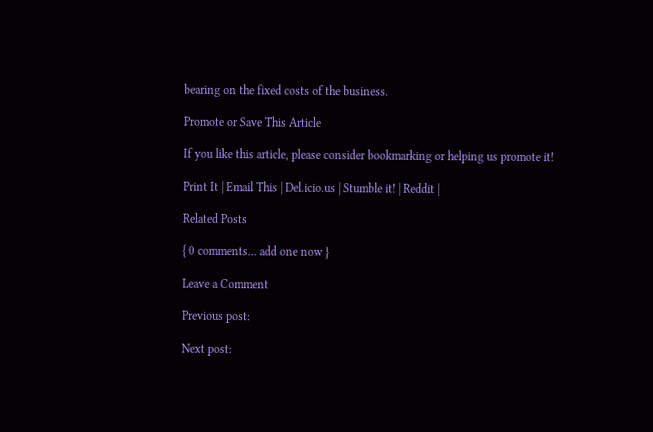bearing on the fixed costs of the business.

Promote or Save This Article

If you like this article, please consider bookmarking or helping us promote it!

Print It | Email This | Del.icio.us | Stumble it! | Reddit |

Related Posts

{ 0 comments… add one now }

Leave a Comment

Previous post:

Next post: